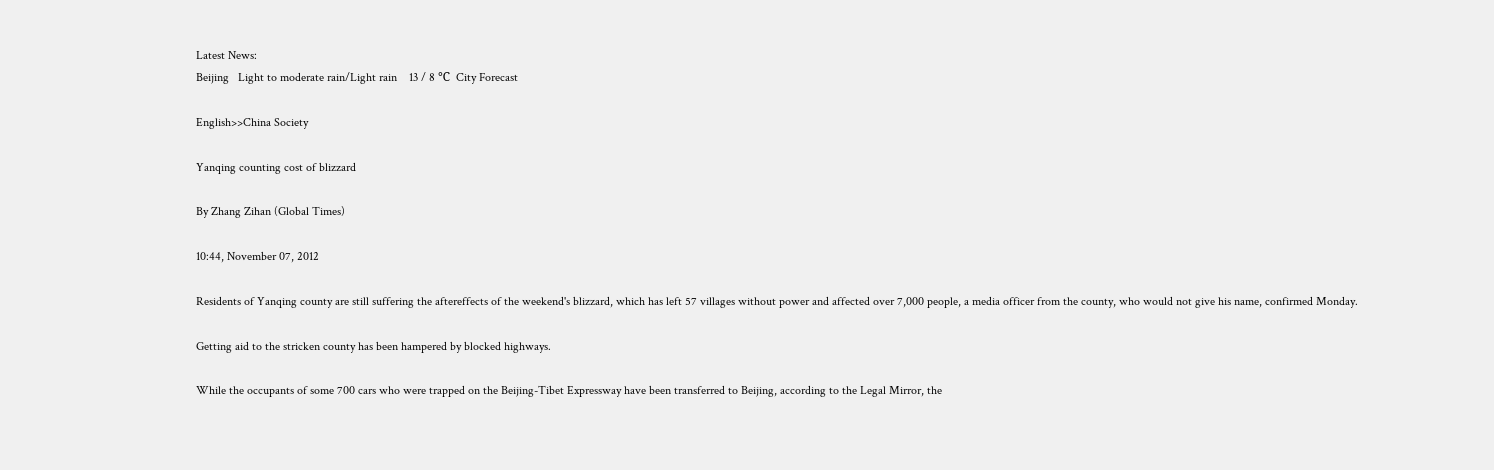Latest News:
Beijing   Light to moderate rain/Light rain    13 / 8 ℃  City Forecast

English>>China Society

Yanqing counting cost of blizzard

By Zhang Zihan (Global Times)

10:44, November 07, 2012

Residents of Yanqing county are still suffering the aftereffects of the weekend's blizzard, which has left 57 villages without power and affected over 7,000 people, a media officer from the county, who would not give his name, confirmed Monday.

Getting aid to the stricken county has been hampered by blocked highways.

While the occupants of some 700 cars who were trapped on the Beijing-Tibet Expressway have been transferred to Beijing, according to the Legal Mirror, the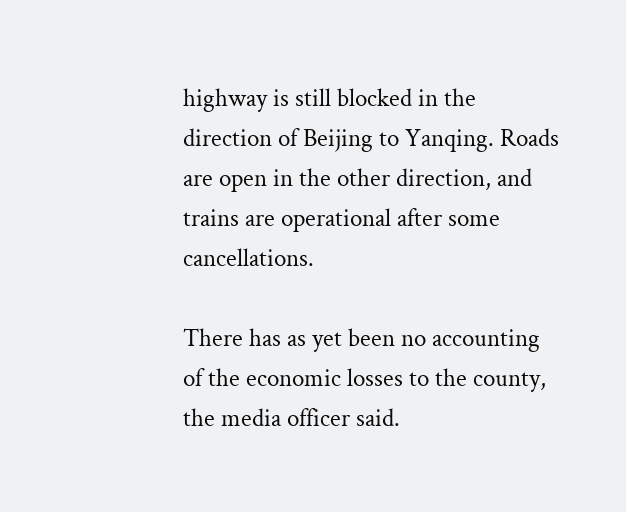highway is still blocked in the direction of Beijing to Yanqing. Roads are open in the other direction, and trains are operational after some cancellations.

There has as yet been no accounting of the economic losses to the county, the media officer said.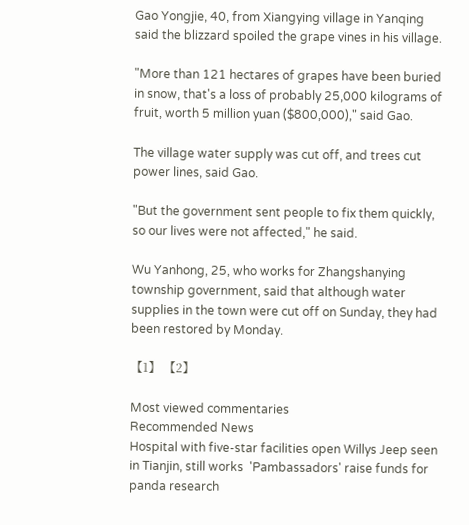Gao Yongjie, 40, from Xiangying village in Yanqing said the blizzard spoiled the grape vines in his village.

"More than 121 hectares of grapes have been buried in snow, that's a loss of probably 25,000 kilograms of fruit, worth 5 million yuan ($800,000)," said Gao.

The village water supply was cut off, and trees cut power lines, said Gao.

"But the government sent people to fix them quickly, so our lives were not affected," he said.

Wu Yanhong, 25, who works for Zhangshanying township government, said that although water supplies in the town were cut off on Sunday, they had been restored by Monday.

【1】 【2】

Most viewed commentaries
Recommended News
Hospital with five-star facilities open Willys Jeep seen in Tianjin, still works  'Pambassadors' raise funds for panda research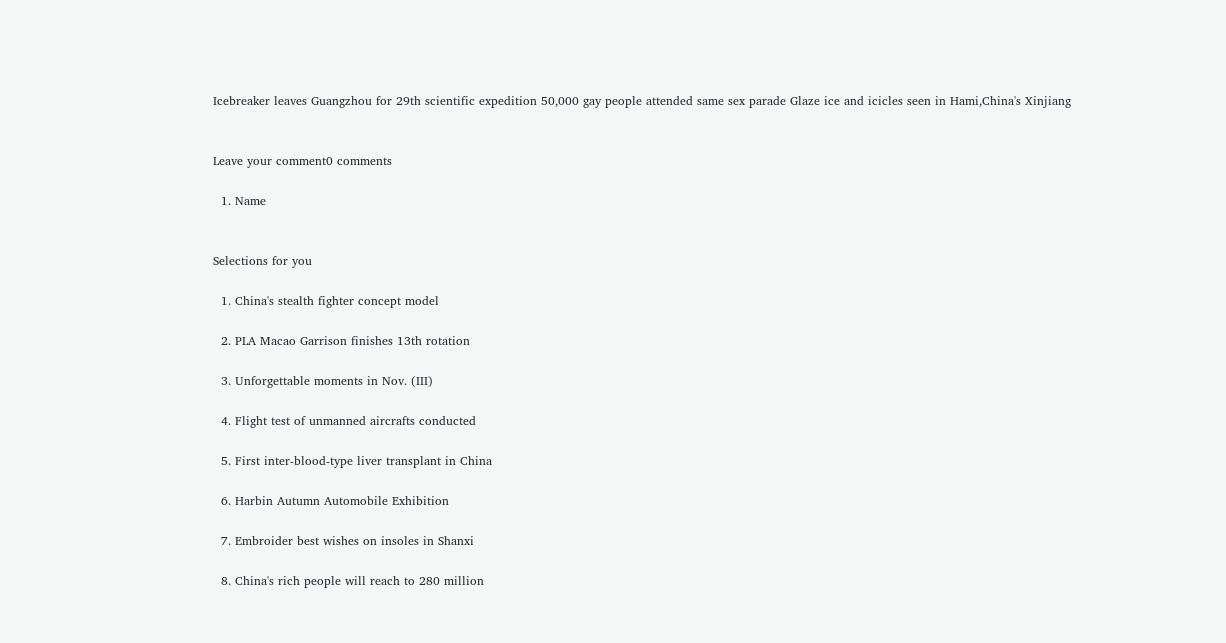Icebreaker leaves Guangzhou for 29th scientific expedition 50,000 gay people attended same sex parade Glaze ice and icicles seen in Hami,China's Xinjiang


Leave your comment0 comments

  1. Name


Selections for you

  1. China's stealth fighter concept model

  2. PLA Macao Garrison finishes 13th rotation

  3. Unforgettable moments in Nov. (III)

  4. Flight test of unmanned aircrafts conducted

  5. First inter-blood-type liver transplant in China

  6. Harbin Autumn Automobile Exhibition

  7. Embroider best wishes on insoles in Shanxi

  8. China's rich people will reach to 280 million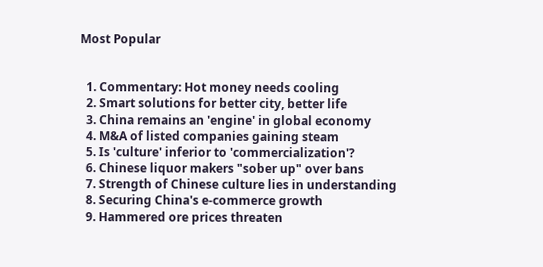Most Popular


  1. Commentary: Hot money needs cooling
  2. Smart solutions for better city, better life
  3. China remains an 'engine' in global economy
  4. M&A of listed companies gaining steam
  5. Is 'culture' inferior to 'commercialization'?
  6. Chinese liquor makers "sober up" over bans
  7. Strength of Chinese culture lies in understanding
  8. Securing China's e-commerce growth
  9. Hammered ore prices threaten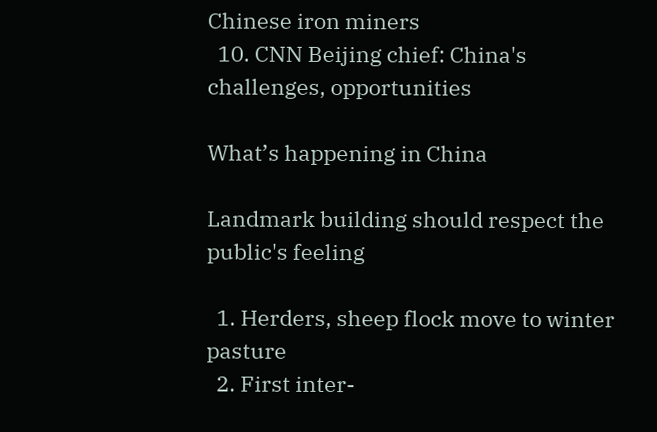Chinese iron miners
  10. CNN Beijing chief: China's challenges, opportunities

What’s happening in China

Landmark building should respect the public's feeling

  1. Herders, sheep flock move to winter pasture
  2. First inter-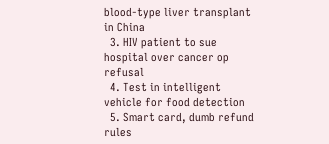blood-type liver transplant in China
  3. HIV patient to sue hospital over cancer op refusal
  4. Test in intelligent vehicle for food detection
  5. Smart card, dumb refund rules